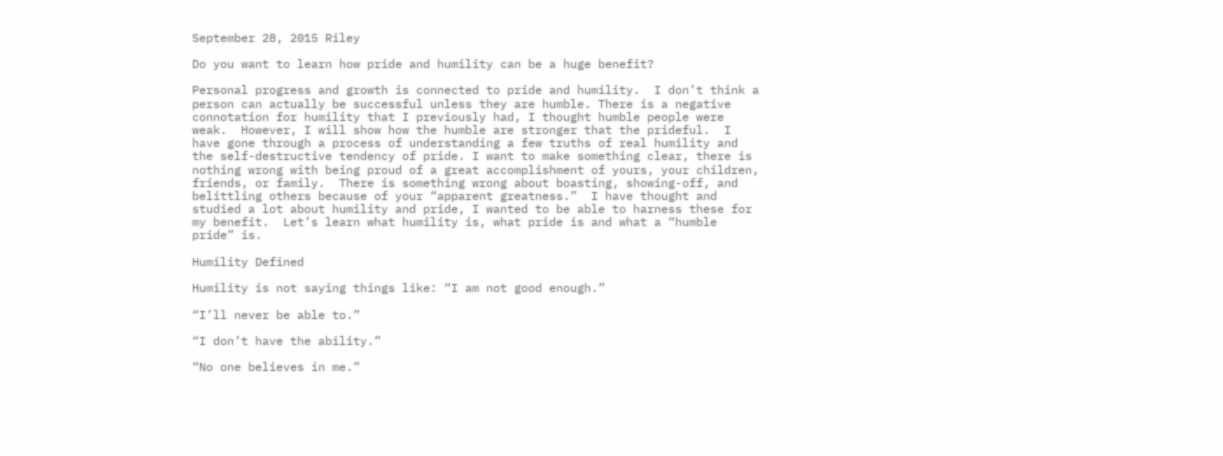September 28, 2015 Riley

Do you want to learn how pride and humility can be a huge benefit?

Personal progress and growth is connected to pride and humility.  I don’t think a person can actually be successful unless they are humble. There is a negative connotation for humility that I previously had, I thought humble people were weak.  However, I will show how the humble are stronger that the prideful.  I have gone through a process of understanding a few truths of real humility and the self-destructive tendency of pride. I want to make something clear, there is nothing wrong with being proud of a great accomplishment of yours, your children, friends, or family.  There is something wrong about boasting, showing-off, and belittling others because of your “apparent greatness.”  I have thought and studied a lot about humility and pride, I wanted to be able to harness these for my benefit.  Let’s learn what humility is, what pride is and what a “humble pride” is.

Humility Defined

Humility is not saying things like: “I am not good enough.”

“I’ll never be able to.”

“I don’t have the ability.”

“No one believes in me.”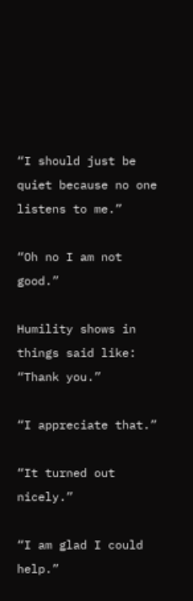“I should just be quiet because no one listens to me.”

“Oh no I am not good.”

Humility shows in things said like: “Thank you.”

“I appreciate that.”

“It turned out nicely.”

“I am glad I could help.”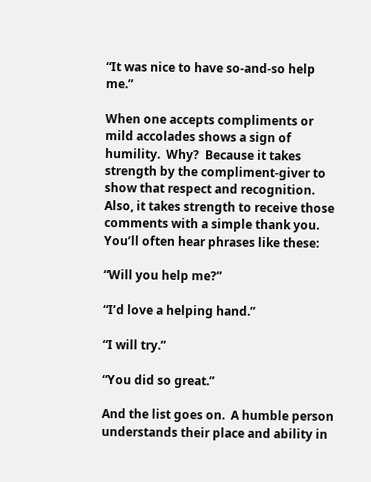“It was nice to have so-and-so help me.”

When one accepts compliments or mild accolades shows a sign of humility.  Why?  Because it takes strength by the compliment-giver to show that respect and recognition.  Also, it takes strength to receive those comments with a simple thank you. You’ll often hear phrases like these:

“Will you help me?”

“I’d love a helping hand.”

“I will try.”

“You did so great.”

And the list goes on.  A humble person understands their place and ability in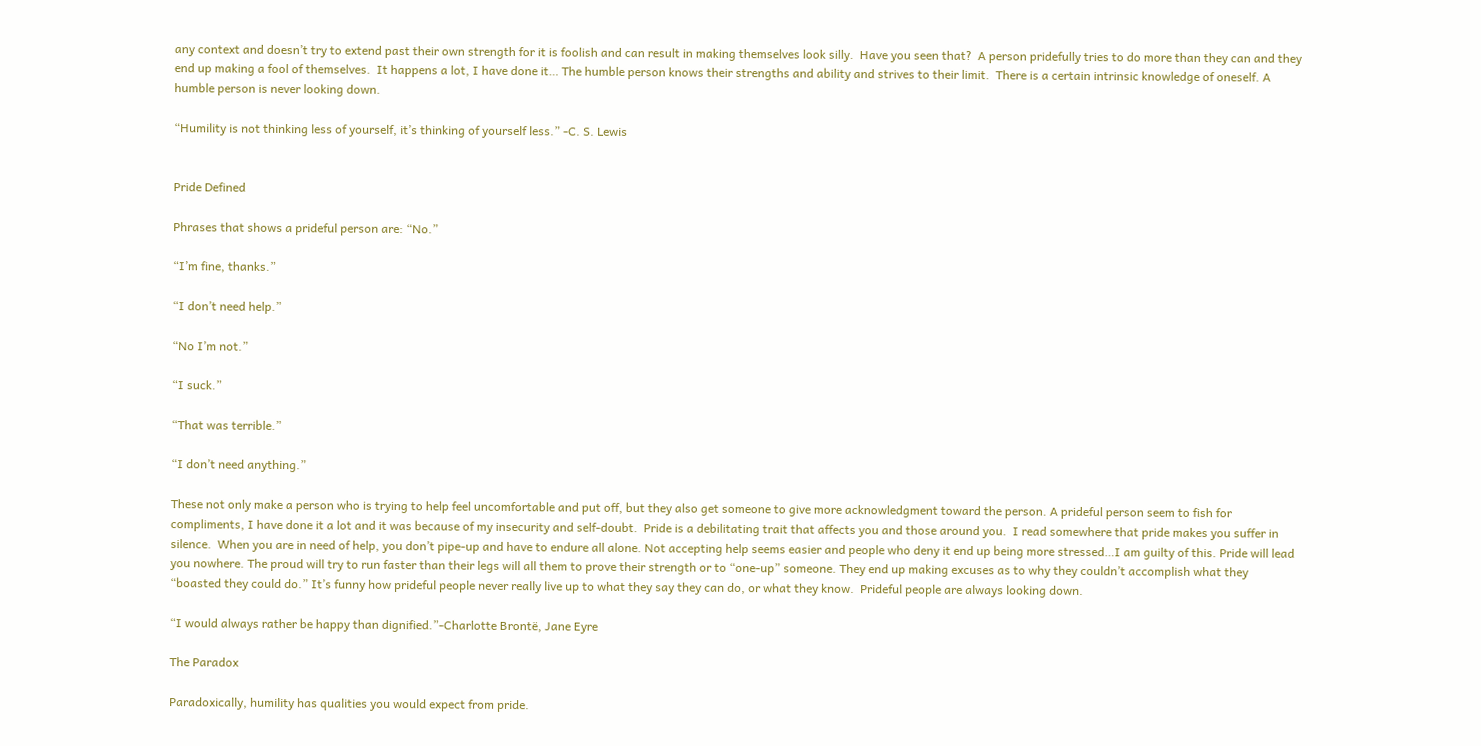any context and doesn’t try to extend past their own strength for it is foolish and can result in making themselves look silly.  Have you seen that?  A person pridefully tries to do more than they can and they end up making a fool of themselves.  It happens a lot, I have done it… The humble person knows their strengths and ability and strives to their limit.  There is a certain intrinsic knowledge of oneself. A humble person is never looking down.

“Humility is not thinking less of yourself, it’s thinking of yourself less.” -C. S. Lewis


Pride Defined

Phrases that shows a prideful person are: “No.”

“I’m fine, thanks.”

“I don’t need help.”

“No I’m not.”

“I suck.”

“That was terrible.”

“I don’t need anything.”

These not only make a person who is trying to help feel uncomfortable and put off, but they also get someone to give more acknowledgment toward the person. A prideful person seem to fish for compliments, I have done it a lot and it was because of my insecurity and self-doubt.  Pride is a debilitating trait that affects you and those around you.  I read somewhere that pride makes you suffer in silence.  When you are in need of help, you don’t pipe-up and have to endure all alone. Not accepting help seems easier and people who deny it end up being more stressed…I am guilty of this. Pride will lead you nowhere. The proud will try to run faster than their legs will all them to prove their strength or to “one-up” someone. They end up making excuses as to why they couldn’t accomplish what they “boasted they could do.” It’s funny how prideful people never really live up to what they say they can do, or what they know.  Prideful people are always looking down.

“I would always rather be happy than dignified.”-Charlotte Brontë, Jane Eyre

The Paradox

Paradoxically, humility has qualities you would expect from pride.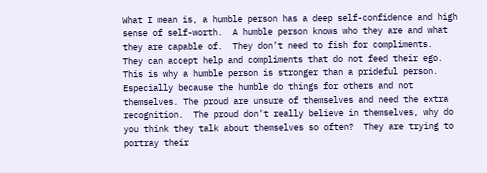What I mean is, a humble person has a deep self-confidence and high sense of self-worth.  A humble person knows who they are and what they are capable of.  They don’t need to fish for compliments.  They can accept help and compliments that do not feed their ego.  This is why a humble person is stronger than a prideful person. Especially because the humble do things for others and not themselves. The proud are unsure of themselves and need the extra recognition.  The proud don’t really believe in themselves, why do you think they talk about themselves so often?  They are trying to portray their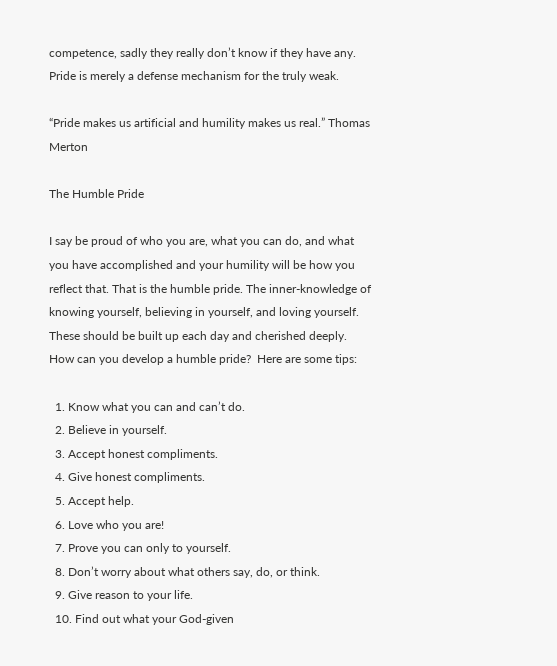competence, sadly they really don’t know if they have any.  Pride is merely a defense mechanism for the truly weak.

“Pride makes us artificial and humility makes us real.” Thomas Merton

The Humble Pride

I say be proud of who you are, what you can do, and what you have accomplished and your humility will be how you reflect that. That is the humble pride. The inner-knowledge of knowing yourself, believing in yourself, and loving yourself.  These should be built up each day and cherished deeply.  How can you develop a humble pride?  Here are some tips:

  1. Know what you can and can’t do.
  2. Believe in yourself.
  3. Accept honest compliments.
  4. Give honest compliments.
  5. Accept help.
  6. Love who you are!
  7. Prove you can only to yourself.
  8. Don’t worry about what others say, do, or think.
  9. Give reason to your life.
  10. Find out what your God-given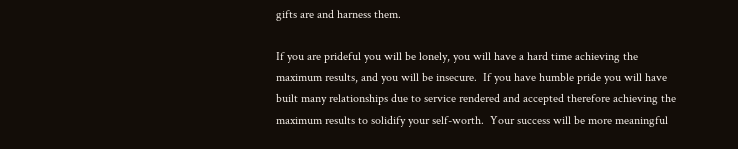gifts are and harness them.

If you are prideful you will be lonely, you will have a hard time achieving the maximum results, and you will be insecure.  If you have humble pride you will have built many relationships due to service rendered and accepted therefore achieving the maximum results to solidify your self-worth.  Your success will be more meaningful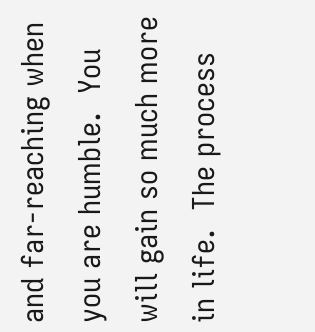and far-reaching when you are humble.  You will gain so much more in life.  The process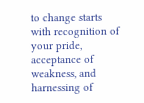to change starts with recognition of your pride, acceptance of weakness, and harnessing of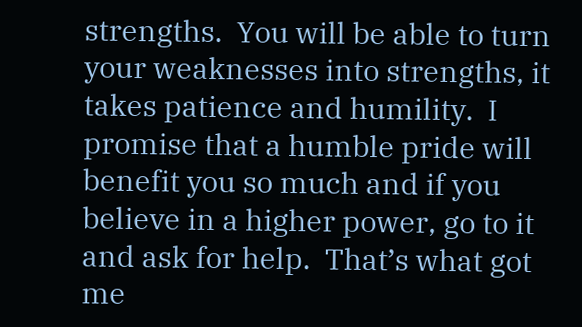strengths.  You will be able to turn your weaknesses into strengths, it takes patience and humility.  I promise that a humble pride will benefit you so much and if you believe in a higher power, go to it and ask for help.  That’s what got me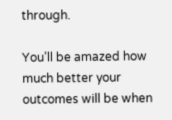through.

You’ll be amazed how much better your outcomes will be when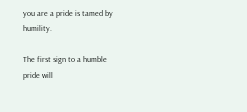you are a pride is tamed by humility.

The first sign to a humble pride will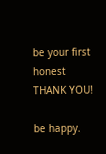be your first honest THANK YOU!

be happy.